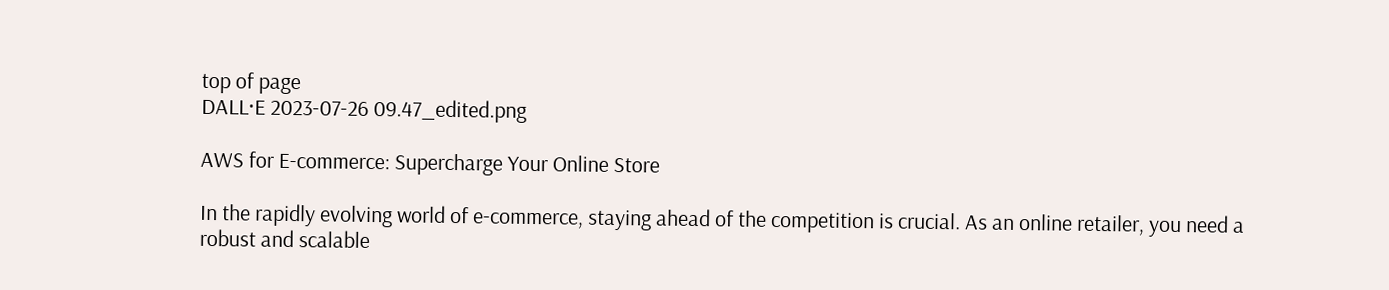top of page
DALL·E 2023-07-26 09.47_edited.png

AWS for E-commerce: Supercharge Your Online Store

In the rapidly evolving world of e-commerce, staying ahead of the competition is crucial. As an online retailer, you need a robust and scalable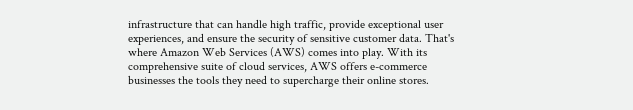infrastructure that can handle high traffic, provide exceptional user experiences, and ensure the security of sensitive customer data. That's where Amazon Web Services (AWS) comes into play. With its comprehensive suite of cloud services, AWS offers e-commerce businesses the tools they need to supercharge their online stores.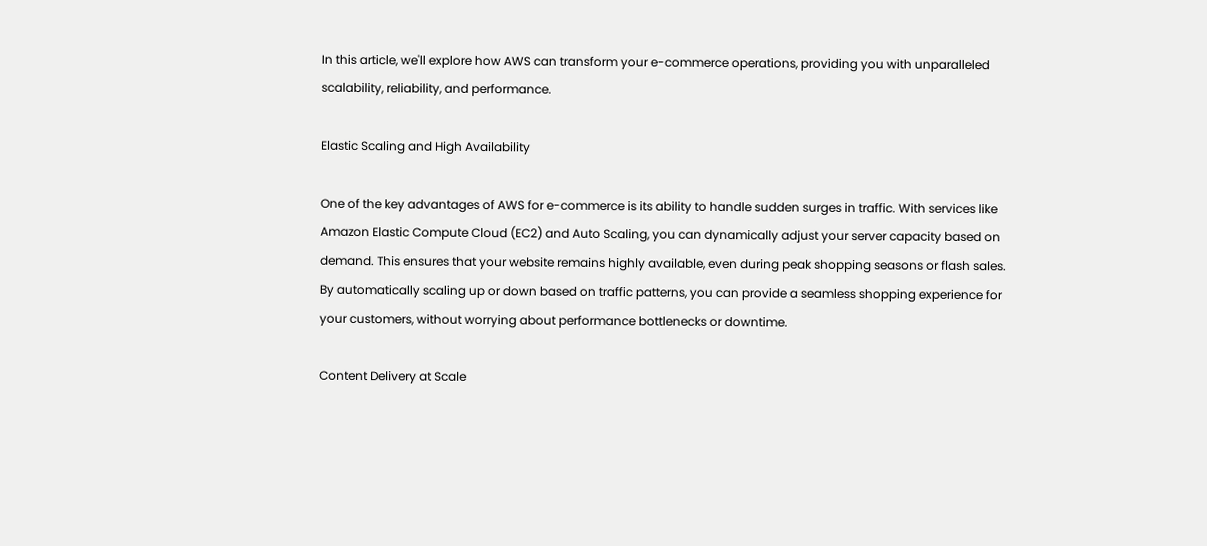In this article, we'll explore how AWS can transform your e-commerce operations, providing you with unparalleled scalability, reliability, and performance.

Elastic Scaling and High Availability

One of the key advantages of AWS for e-commerce is its ability to handle sudden surges in traffic. With services like Amazon Elastic Compute Cloud (EC2) and Auto Scaling, you can dynamically adjust your server capacity based on demand. This ensures that your website remains highly available, even during peak shopping seasons or flash sales. By automatically scaling up or down based on traffic patterns, you can provide a seamless shopping experience for your customers, without worrying about performance bottlenecks or downtime.

Content Delivery at Scale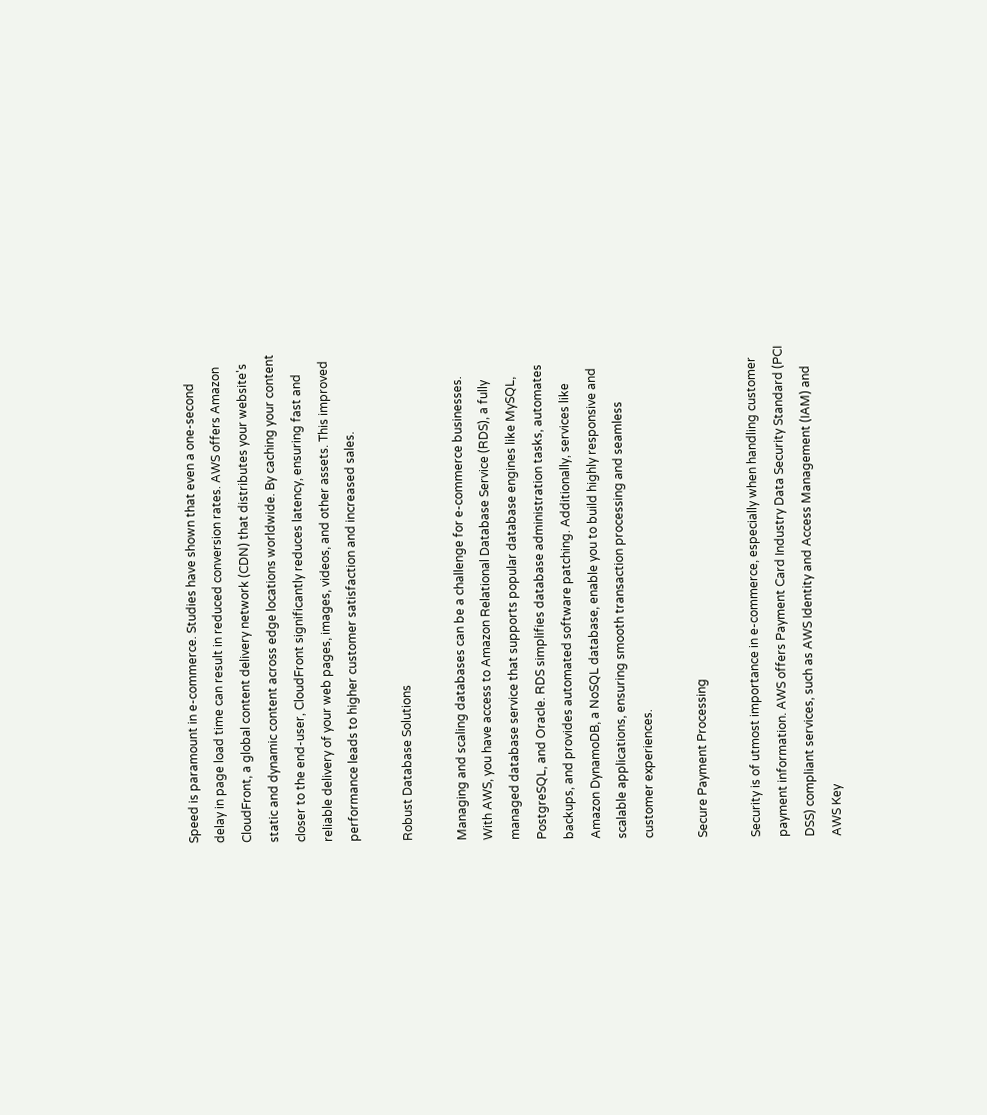Speed is paramount in e-commerce. Studies have shown that even a one-second delay in page load time can result in reduced conversion rates. AWS offers Amazon CloudFront, a global content delivery network (CDN) that distributes your website's static and dynamic content across edge locations worldwide. By caching your content closer to the end-user, CloudFront significantly reduces latency, ensuring fast and reliable delivery of your web pages, images, videos, and other assets. This improved performance leads to higher customer satisfaction and increased sales.

Robust Database Solutions

Managing and scaling databases can be a challenge for e-commerce businesses. With AWS, you have access to Amazon Relational Database Service (RDS), a fully managed database service that supports popular database engines like MySQL, PostgreSQL, and Oracle. RDS simplifies database administration tasks, automates backups, and provides automated software patching. Additionally, services like Amazon DynamoDB, a NoSQL database, enable you to build highly responsive and scalable applications, ensuring smooth transaction processing and seamless customer experiences.

Secure Payment Processing

Security is of utmost importance in e-commerce, especially when handling customer payment information. AWS offers Payment Card Industry Data Security Standard (PCI DSS) compliant services, such as AWS Identity and Access Management (IAM) and AWS Key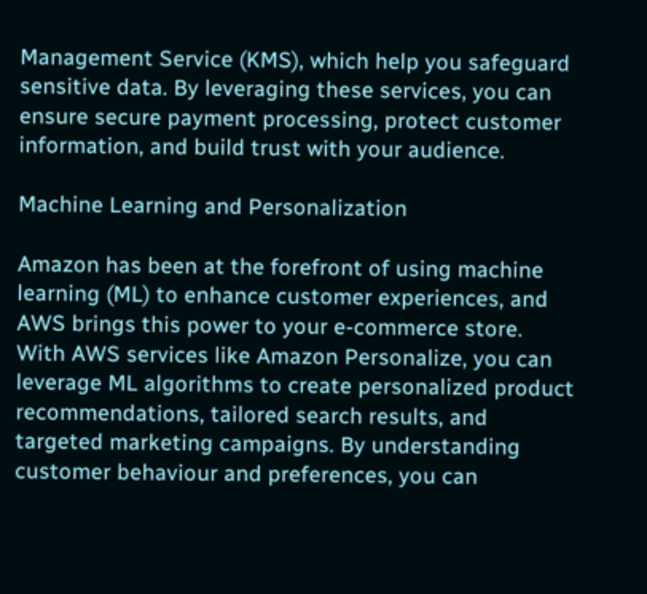Management Service (KMS), which help you safeguard sensitive data. By leveraging these services, you can ensure secure payment processing, protect customer information, and build trust with your audience.

Machine Learning and Personalization

Amazon has been at the forefront of using machine learning (ML) to enhance customer experiences, and AWS brings this power to your e-commerce store. With AWS services like Amazon Personalize, you can leverage ML algorithms to create personalized product recommendations, tailored search results, and targeted marketing campaigns. By understanding customer behaviour and preferences, you can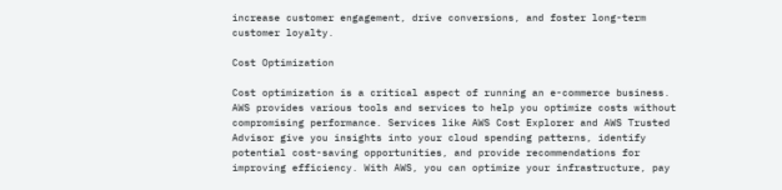increase customer engagement, drive conversions, and foster long-term customer loyalty.

Cost Optimization

Cost optimization is a critical aspect of running an e-commerce business. AWS provides various tools and services to help you optimize costs without compromising performance. Services like AWS Cost Explorer and AWS Trusted Advisor give you insights into your cloud spending patterns, identify potential cost-saving opportunities, and provide recommendations for improving efficiency. With AWS, you can optimize your infrastructure, pay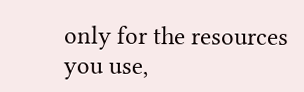only for the resources you use,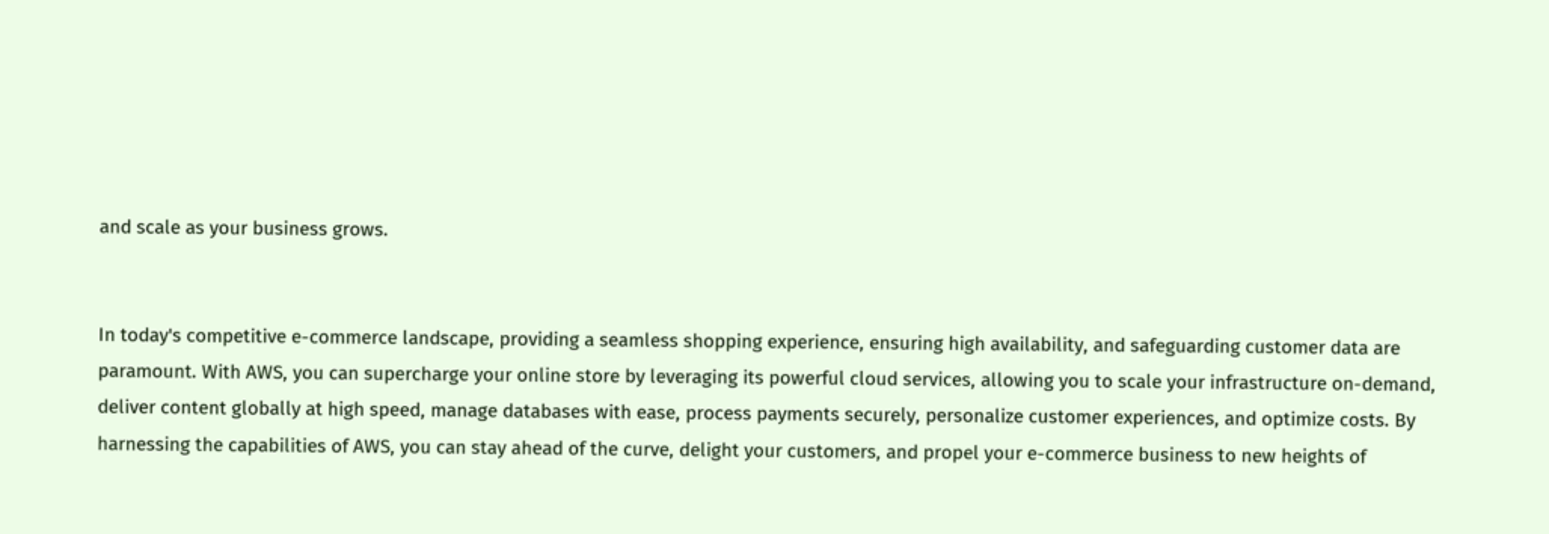and scale as your business grows.


In today's competitive e-commerce landscape, providing a seamless shopping experience, ensuring high availability, and safeguarding customer data are paramount. With AWS, you can supercharge your online store by leveraging its powerful cloud services, allowing you to scale your infrastructure on-demand, deliver content globally at high speed, manage databases with ease, process payments securely, personalize customer experiences, and optimize costs. By harnessing the capabilities of AWS, you can stay ahead of the curve, delight your customers, and propel your e-commerce business to new heights of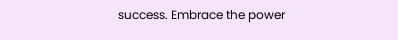success. Embrace the power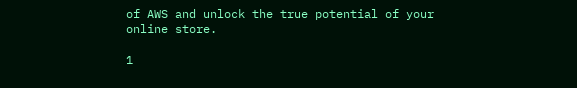of AWS and unlock the true potential of your online store.

1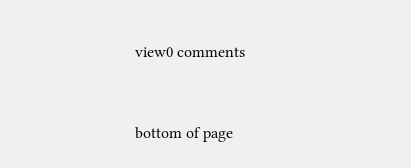view0 comments


bottom of page